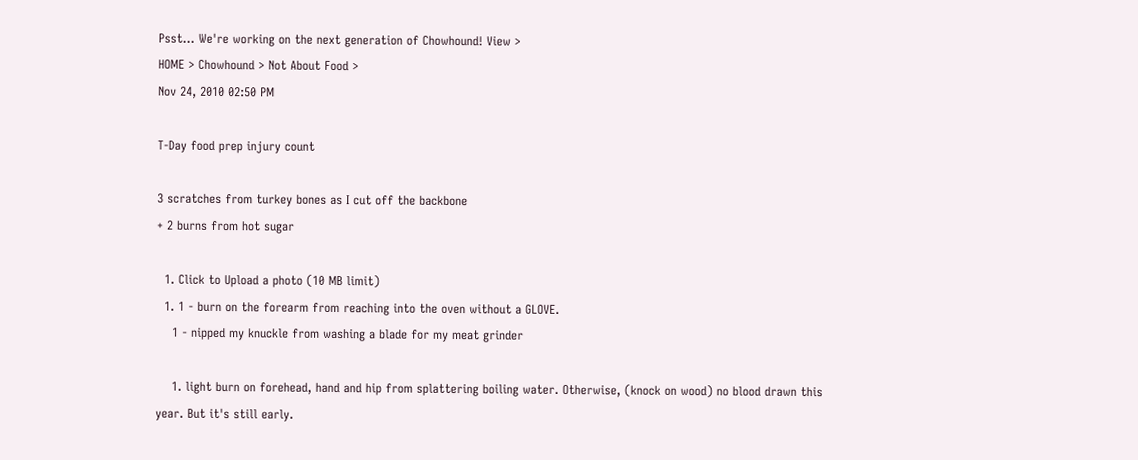Psst... We're working on the next generation of Chowhound! View >
HOME > Chowhound > Not About Food >
Nov 24, 2010 02:50 PM

T-Day food prep injury count

3 scratches from turkey bones as I cut off the backbone
+ 2 burns from hot sugar

  1. Click to Upload a photo (10 MB limit)
  1. 1 - burn on the forearm from reaching into the oven without a GLOVE.
    1 - nipped my knuckle from washing a blade for my meat grinder

    1. light burn on forehead, hand and hip from splattering boiling water. Otherwise, (knock on wood) no blood drawn this year. But it's still early.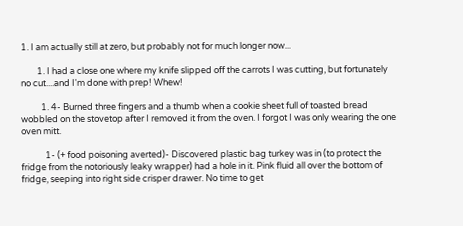1. I am actually still at zero, but probably not for much longer now...

        1. I had a close one where my knife slipped off the carrots I was cutting, but fortunately no cut....and I'm done with prep! Whew!

          1. 4- Burned three fingers and a thumb when a cookie sheet full of toasted bread wobbled on the stovetop after I removed it from the oven. I forgot I was only wearing the one oven mitt.

            1- (+ food poisoning averted)- Discovered plastic bag turkey was in (to protect the fridge from the notoriously leaky wrapper) had a hole in it. Pink fluid all over the bottom of fridge, seeping into right side crisper drawer. No time to get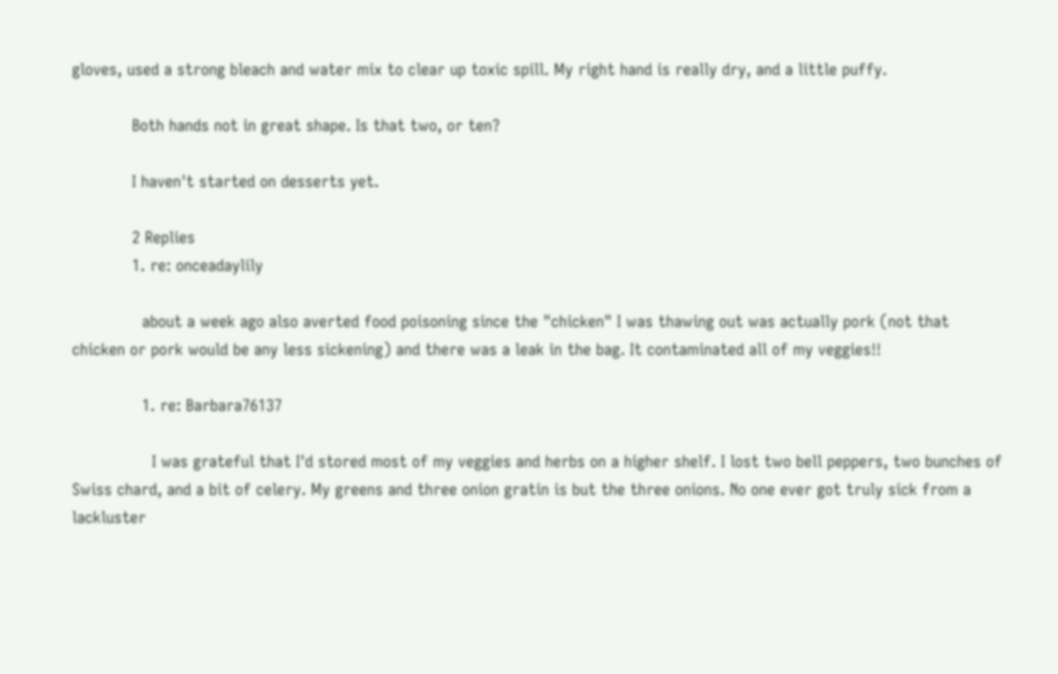gloves, used a strong bleach and water mix to clear up toxic spill. My right hand is really dry, and a little puffy.

            Both hands not in great shape. Is that two, or ten?

            I haven't started on desserts yet.

            2 Replies
            1. re: onceadaylily

              about a week ago also averted food poisoning since the "chicken" I was thawing out was actually pork (not that chicken or pork would be any less sickening) and there was a leak in the bag. It contaminated all of my veggies!!

              1. re: Barbara76137

                I was grateful that I'd stored most of my veggies and herbs on a higher shelf. I lost two bell peppers, two bunches of Swiss chard, and a bit of celery. My greens and three onion gratin is but the three onions. No one ever got truly sick from a lackluster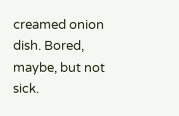creamed onion dish. Bored, maybe, but not sick.